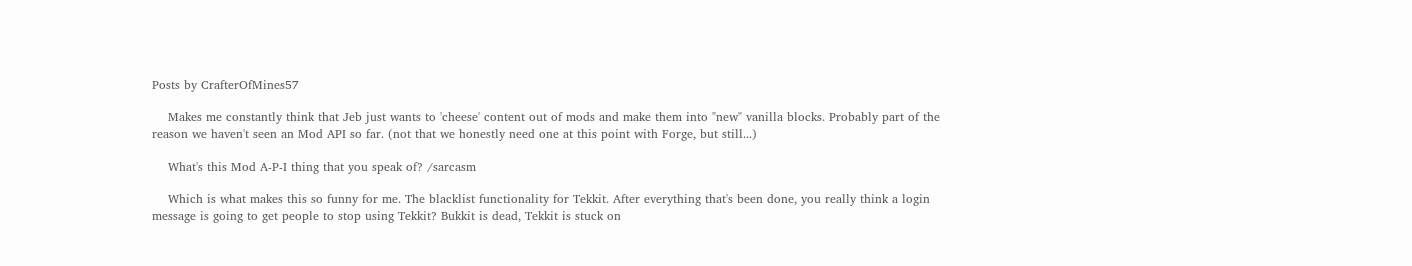Posts by CrafterOfMines57

    Makes me constantly think that Jeb just wants to 'cheese' content out of mods and make them into "new" vanilla blocks. Probably part of the reason we haven't seen an Mod API so far. (not that we honestly need one at this point with Forge, but still...)

    What's this Mod A-P-I thing that you speak of? /sarcasm

    Which is what makes this so funny for me. The blacklist functionality for Tekkit. After everything that's been done, you really think a login message is going to get people to stop using Tekkit? Bukkit is dead, Tekkit is stuck on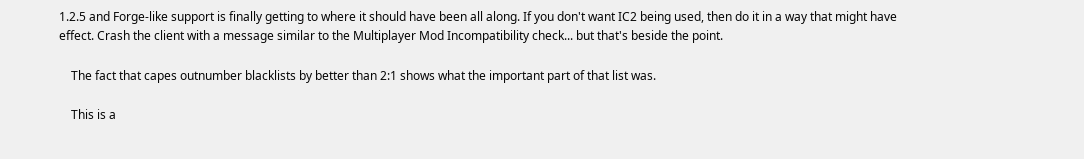1.2.5 and Forge-like support is finally getting to where it should have been all along. If you don't want IC2 being used, then do it in a way that might have effect. Crash the client with a message similar to the Multiplayer Mod Incompatibility check... but that's beside the point.

    The fact that capes outnumber blacklists by better than 2:1 shows what the important part of that list was.

    This is a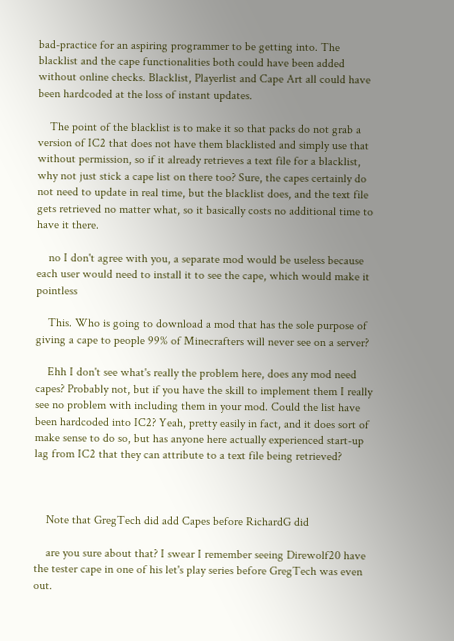bad-practice for an aspiring programmer to be getting into. The blacklist and the cape functionalities both could have been added without online checks. Blacklist, Playerlist and Cape Art all could have been hardcoded at the loss of instant updates.

    The point of the blacklist is to make it so that packs do not grab a version of IC2 that does not have them blacklisted and simply use that without permission, so if it already retrieves a text file for a blacklist, why not just stick a cape list on there too? Sure, the capes certainly do not need to update in real time, but the blacklist does, and the text file gets retrieved no matter what, so it basically costs no additional time to have it there.

    no I don't agree with you, a separate mod would be useless because each user would need to install it to see the cape, which would make it pointless

    This. Who is going to download a mod that has the sole purpose of giving a cape to people 99% of Minecrafters will never see on a server?

    Ehh I don't see what's really the problem here, does any mod need capes? Probably not, but if you have the skill to implement them I really see no problem with including them in your mod. Could the list have been hardcoded into IC2? Yeah, pretty easily in fact, and it does sort of make sense to do so, but has anyone here actually experienced start-up lag from IC2 that they can attribute to a text file being retrieved?



    Note that GregTech did add Capes before RichardG did

    are you sure about that? I swear I remember seeing Direwolf20 have the tester cape in one of his let's play series before GregTech was even out.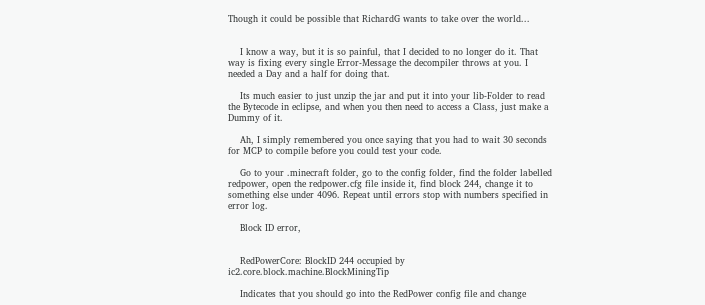Though it could be possible that RichardG wants to take over the world...


    I know a way, but it is so painful, that I decided to no longer do it. That way is fixing every single Error-Message the decompiler throws at you. I needed a Day and a half for doing that.

    Its much easier to just unzip the jar and put it into your lib-Folder to read the Bytecode in eclipse, and when you then need to access a Class, just make a Dummy of it.

    Ah, I simply remembered you once saying that you had to wait 30 seconds for MCP to compile before you could test your code.

    Go to your .minecraft folder, go to the config folder, find the folder labelled redpower, open the redpower.cfg file inside it, find block 244, change it to something else under 4096. Repeat until errors stop with numbers specified in error log.

    Block ID error,


    RedPowerCore: BlockID 244 occupied by ic2.core.block.machine.BlockMiningTip

    Indicates that you should go into the RedPower config file and change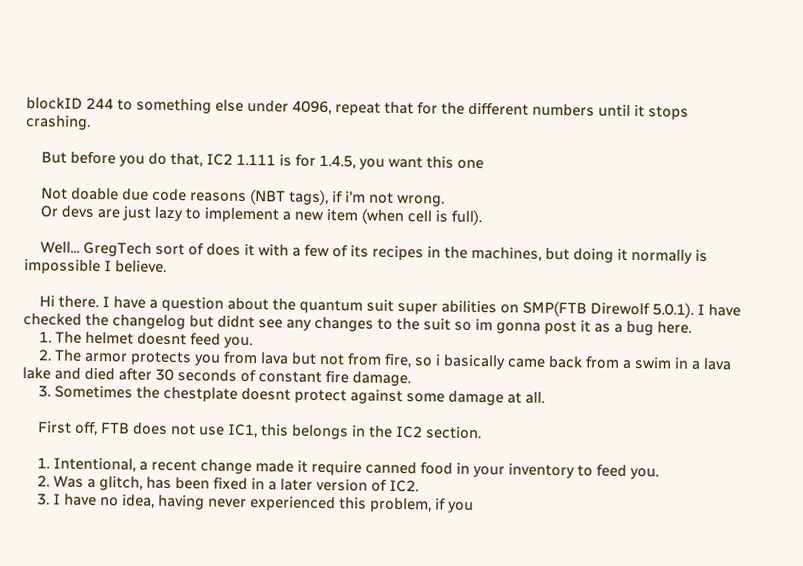blockID 244 to something else under 4096, repeat that for the different numbers until it stops crashing.

    But before you do that, IC2 1.111 is for 1.4.5, you want this one

    Not doable due code reasons (NBT tags), if i'm not wrong.
    Or devs are just lazy to implement a new item (when cell is full).

    Well... GregTech sort of does it with a few of its recipes in the machines, but doing it normally is impossible I believe.

    Hi there. I have a question about the quantum suit super abilities on SMP(FTB Direwolf 5.0.1). I have checked the changelog but didnt see any changes to the suit so im gonna post it as a bug here.
    1. The helmet doesnt feed you.
    2. The armor protects you from lava but not from fire, so i basically came back from a swim in a lava lake and died after 30 seconds of constant fire damage.
    3. Sometimes the chestplate doesnt protect against some damage at all.

    First off, FTB does not use IC1, this belongs in the IC2 section.

    1. Intentional, a recent change made it require canned food in your inventory to feed you.
    2. Was a glitch, has been fixed in a later version of IC2.
    3. I have no idea, having never experienced this problem, if you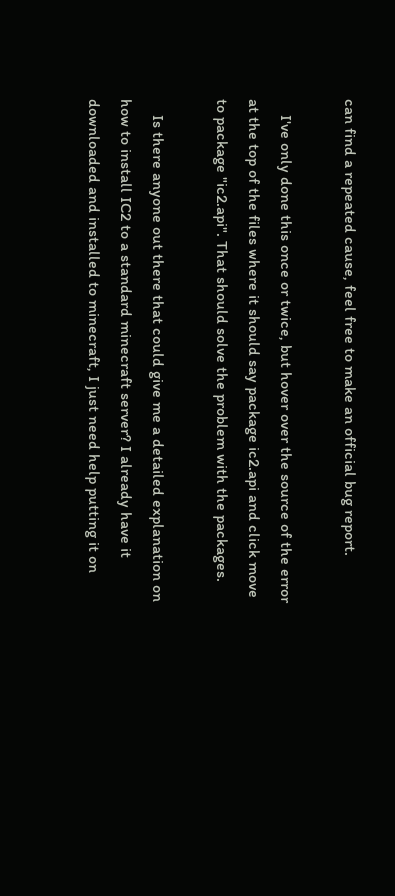can find a repeated cause, feel free to make an official bug report.

    I've only done this once or twice, but hover over the source of the error at the top of the files where it should say package ic2.api and click move to package "ic2.api". That should solve the problem with the packages.

    Is there anyone out there that could give me a detailed explanation on how to install IC2 to a standard minecraft server? I already have it downloaded and installed to minecraft, I just need help putting it on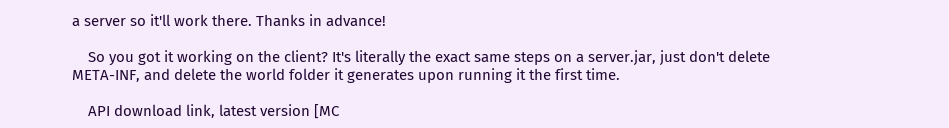a server so it'll work there. Thanks in advance!

    So you got it working on the client? It's literally the exact same steps on a server.jar, just don't delete META-INF, and delete the world folder it generates upon running it the first time.

    API download link, latest version [MC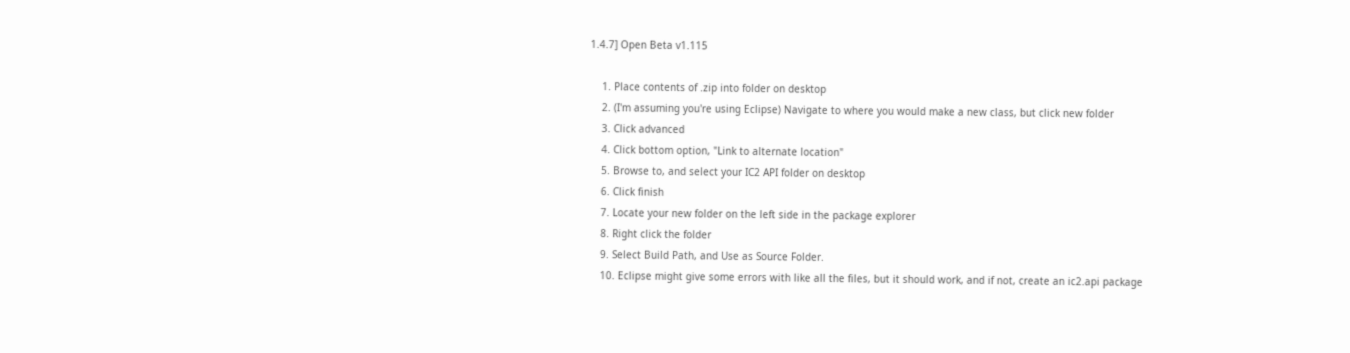1.4.7] Open Beta v1.115

    1. Place contents of .zip into folder on desktop
    2. (I'm assuming you're using Eclipse) Navigate to where you would make a new class, but click new folder
    3. Click advanced
    4. Click bottom option, "Link to alternate location"
    5. Browse to, and select your IC2 API folder on desktop
    6. Click finish
    7. Locate your new folder on the left side in the package explorer
    8. Right click the folder
    9. Select Build Path, and Use as Source Folder.
    10. Eclipse might give some errors with like all the files, but it should work, and if not, create an ic2.api package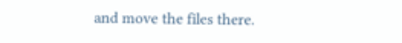and move the files there.